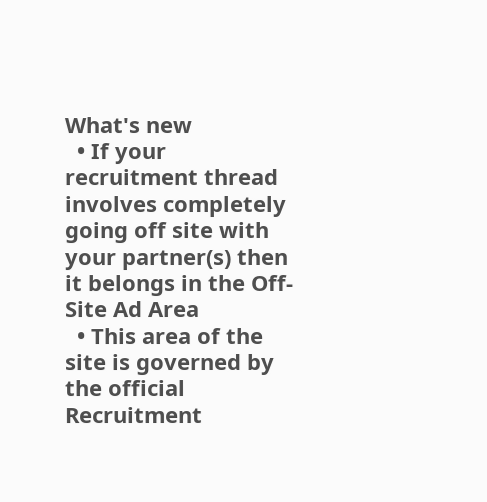What's new
  • If your recruitment thread involves completely going off site with your partner(s) then it belongs in the Off-Site Ad Area
  • This area of the site is governed by the official Recruitment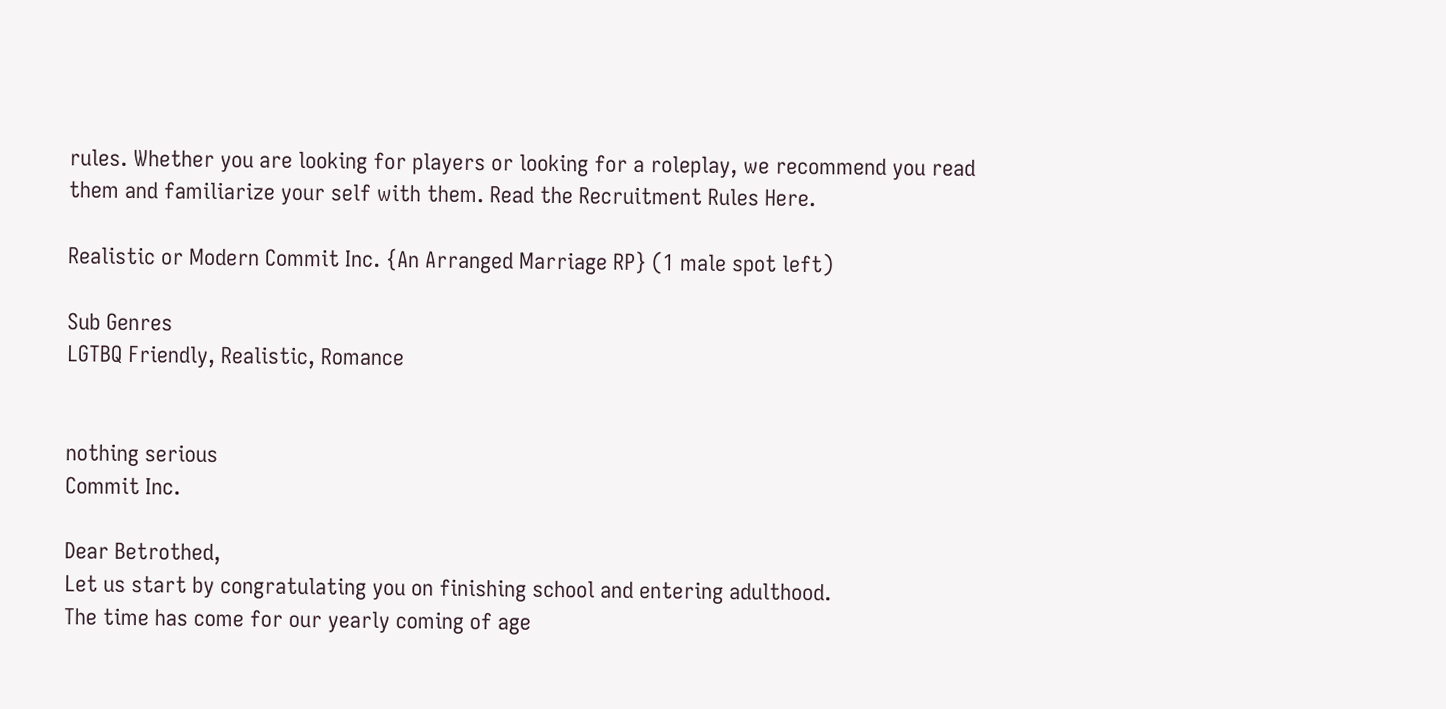rules. Whether you are looking for players or looking for a roleplay, we recommend you read them and familiarize your self with them. Read the Recruitment Rules Here.

Realistic or Modern Commit Inc. {An Arranged Marriage RP} (1 male spot left)

Sub Genres
LGTBQ Friendly, Realistic, Romance


nothing serious
Commit Inc.

Dear Betrothed,
Let us start by congratulating you on finishing school and entering adulthood.
The time has come for our yearly coming of age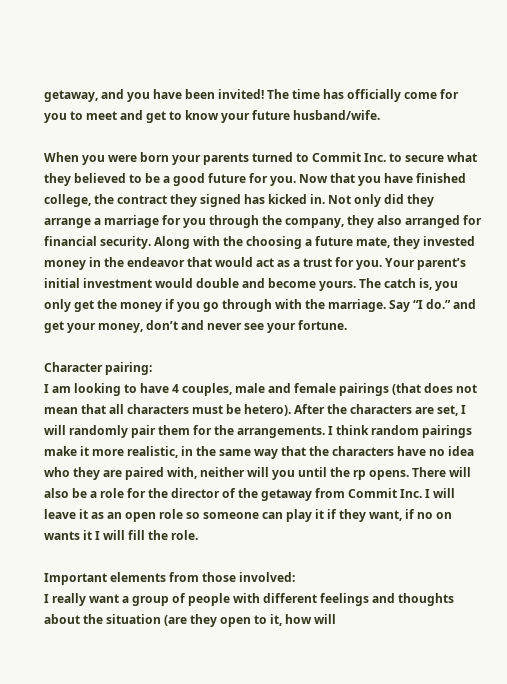getaway, and you have been invited! The time has officially come for you to meet and get to know your future husband/wife.

When you were born your parents turned to Commit Inc. to secure what they believed to be a good future for you. Now that you have finished college, the contract they signed has kicked in. Not only did they arrange a marriage for you through the company, they also arranged for financial security. Along with the choosing a future mate, they invested money in the endeavor that would act as a trust for you. Your parent’s initial investment would double and become yours. The catch is, you only get the money if you go through with the marriage. Say “I do.” and get your money, don’t and never see your fortune.

Character pairing:
I am looking to have 4 couples, male and female pairings (that does not mean that all characters must be hetero). After the characters are set, I will randomly pair them for the arrangements. I think random pairings make it more realistic, in the same way that the characters have no idea who they are paired with, neither will you until the rp opens. There will also be a role for the director of the getaway from Commit Inc. I will leave it as an open role so someone can play it if they want, if no on wants it I will fill the role.

Important elements from those involved:
I really want a group of people with different feelings and thoughts about the situation (are they open to it, how will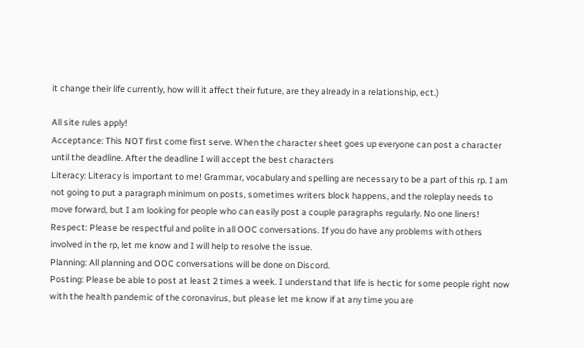it change their life currently, how will it affect their future, are they already in a relationship, ect.)

All site rules apply!
Acceptance: This NOT first come first serve. When the character sheet goes up everyone can post a character until the deadline. After the deadline I will accept the best characters
Literacy: Literacy is important to me! Grammar, vocabulary and spelling are necessary to be a part of this rp. I am not going to put a paragraph minimum on posts, sometimes writers block happens, and the roleplay needs to move forward, but I am looking for people who can easily post a couple paragraphs regularly. No one liners!
Respect: Please be respectful and polite in all OOC conversations. If you do have any problems with others involved in the rp, let me know and I will help to resolve the issue.
Planning: All planning and OOC conversations will be done on Discord.
Posting: Please be able to post at least 2 times a week. I understand that life is hectic for some people right now with the health pandemic of the coronavirus, but please let me know if at any time you are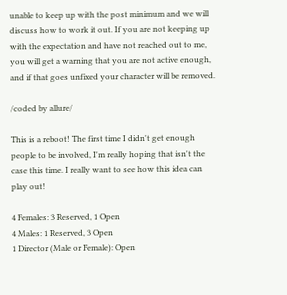unable to keep up with the post minimum and we will discuss how to work it out. If you are not keeping up with the expectation and have not reached out to me, you will get a warning that you are not active enough, and if that goes unfixed your character will be removed.

/coded by allure/

This is a reboot! The first time I didn't get enough people to be involved, I'm really hoping that isn't the case this time. I really want to see how this idea can play out!

4 Females: 3 Reserved, 1 Open
4 Males: 1 Reserved, 3 Open
1 Director (Male or Female): Open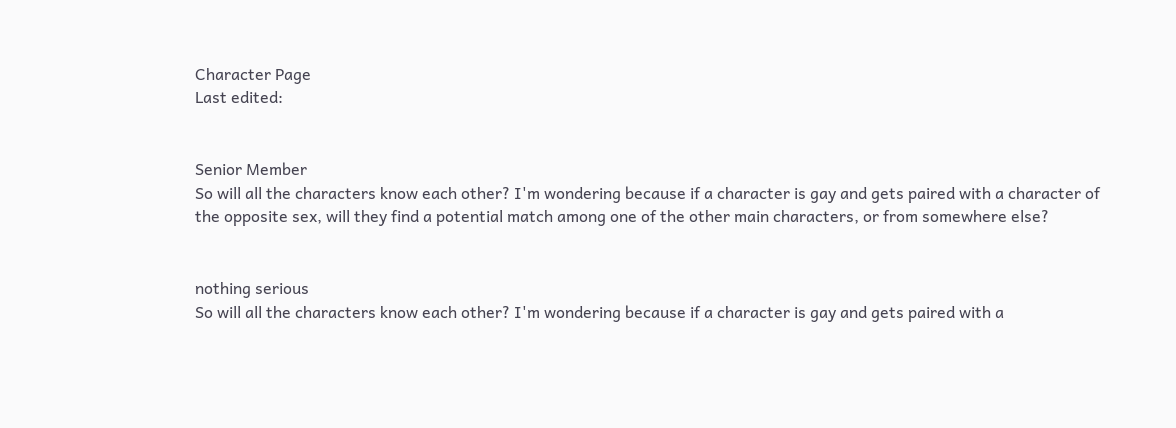Character Page
Last edited:


Senior Member
So will all the characters know each other? I'm wondering because if a character is gay and gets paired with a character of the opposite sex, will they find a potential match among one of the other main characters, or from somewhere else?


nothing serious
So will all the characters know each other? I'm wondering because if a character is gay and gets paired with a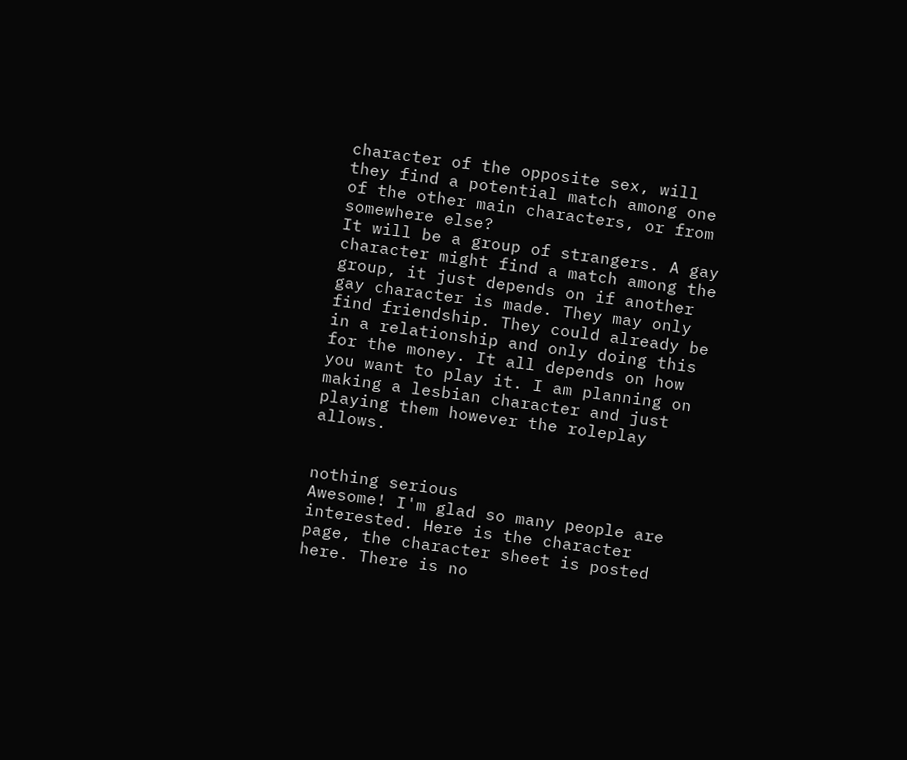character of the opposite sex, will they find a potential match among one of the other main characters, or from somewhere else?
It will be a group of strangers. A gay character might find a match among the group, it just depends on if another gay character is made. They may only find friendship. They could already be in a relationship and only doing this for the money. It all depends on how you want to play it. I am planning on making a lesbian character and just playing them however the roleplay allows.


nothing serious
Awesome! I'm glad so many people are interested. Here is the character page, the character sheet is posted here. There is no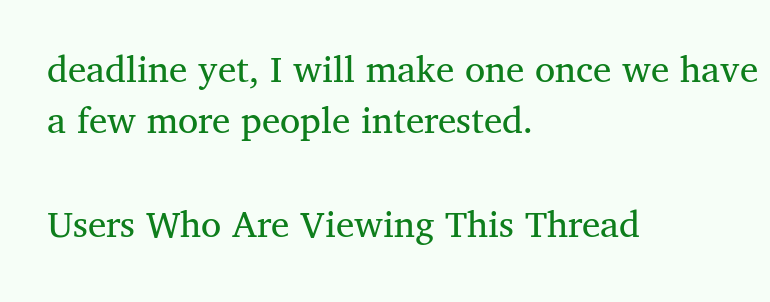deadline yet, I will make one once we have a few more people interested.

Users Who Are Viewing This Thread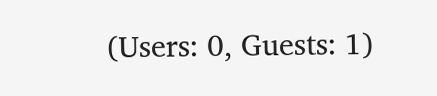(Users: 0, Guests: 1)